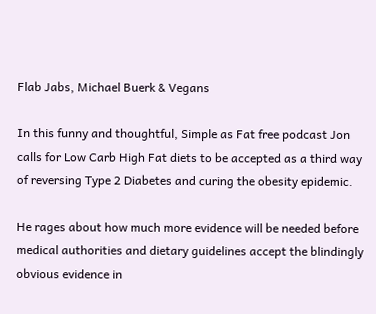Flab Jabs, Michael Buerk & Vegans

In this funny and thoughtful, Simple as Fat free podcast Jon calls for Low Carb High Fat diets to be accepted as a third way of reversing Type 2 Diabetes and curing the obesity epidemic.

He rages about how much more evidence will be needed before medical authorities and dietary guidelines accept the blindingly obvious evidence in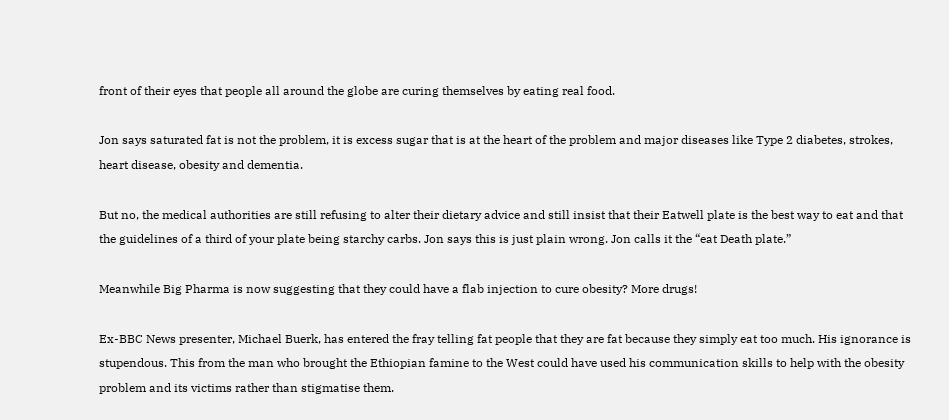front of their eyes that people all around the globe are curing themselves by eating real food.

Jon says saturated fat is not the problem, it is excess sugar that is at the heart of the problem and major diseases like Type 2 diabetes, strokes, heart disease, obesity and dementia.

But no, the medical authorities are still refusing to alter their dietary advice and still insist that their Eatwell plate is the best way to eat and that the guidelines of a third of your plate being starchy carbs. Jon says this is just plain wrong. Jon calls it the “eat Death plate.”

Meanwhile Big Pharma is now suggesting that they could have a flab injection to cure obesity? More drugs!

Ex-BBC News presenter, Michael Buerk, has entered the fray telling fat people that they are fat because they simply eat too much. His ignorance is stupendous. This from the man who brought the Ethiopian famine to the West could have used his communication skills to help with the obesity problem and its victims rather than stigmatise them.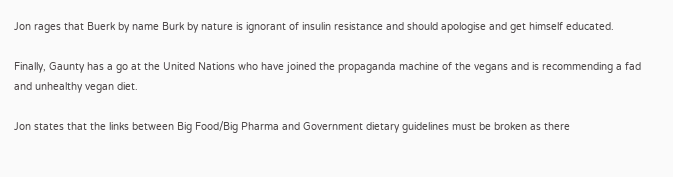Jon rages that Buerk by name Burk by nature is ignorant of insulin resistance and should apologise and get himself educated.

Finally, Gaunty has a go at the United Nations who have joined the propaganda machine of the vegans and is recommending a fad and unhealthy vegan diet.

Jon states that the links between Big Food/Big Pharma and Government dietary guidelines must be broken as there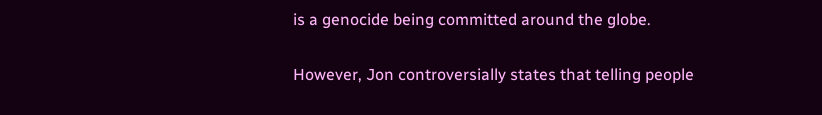is a genocide being committed around the globe.

However, Jon controversially states that telling people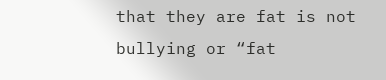that they are fat is not bullying or “fat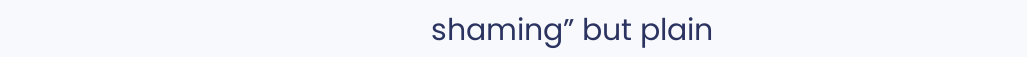shaming” but plain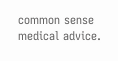common sense medical advice.